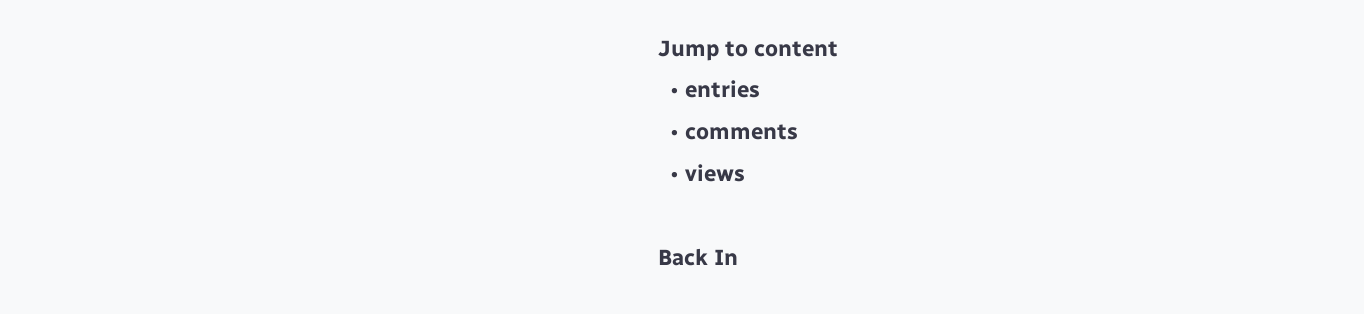Jump to content
  • entries
  • comments
  • views

Back In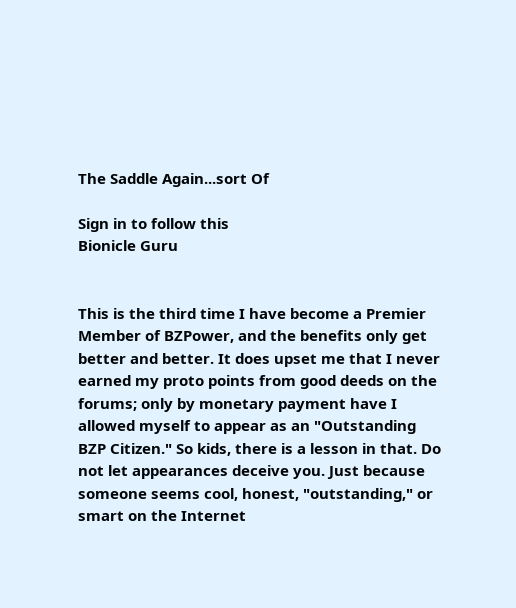The Saddle Again...sort Of

Sign in to follow this
Bionicle Guru


This is the third time I have become a Premier Member of BZPower, and the benefits only get better and better. It does upset me that I never earned my proto points from good deeds on the forums; only by monetary payment have I allowed myself to appear as an "Outstanding BZP Citizen." So kids, there is a lesson in that. Do not let appearances deceive you. Just because someone seems cool, honest, "outstanding," or smart on the Internet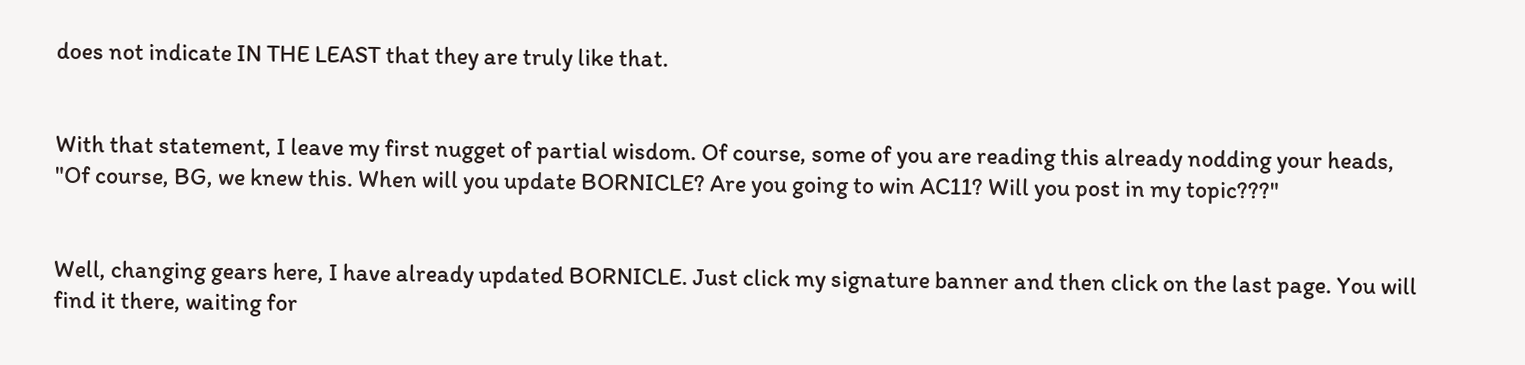does not indicate IN THE LEAST that they are truly like that.


With that statement, I leave my first nugget of partial wisdom. Of course, some of you are reading this already nodding your heads, "Of course, BG, we knew this. When will you update BORNICLE? Are you going to win AC11? Will you post in my topic???"


Well, changing gears here, I have already updated BORNICLE. Just click my signature banner and then click on the last page. You will find it there, waiting for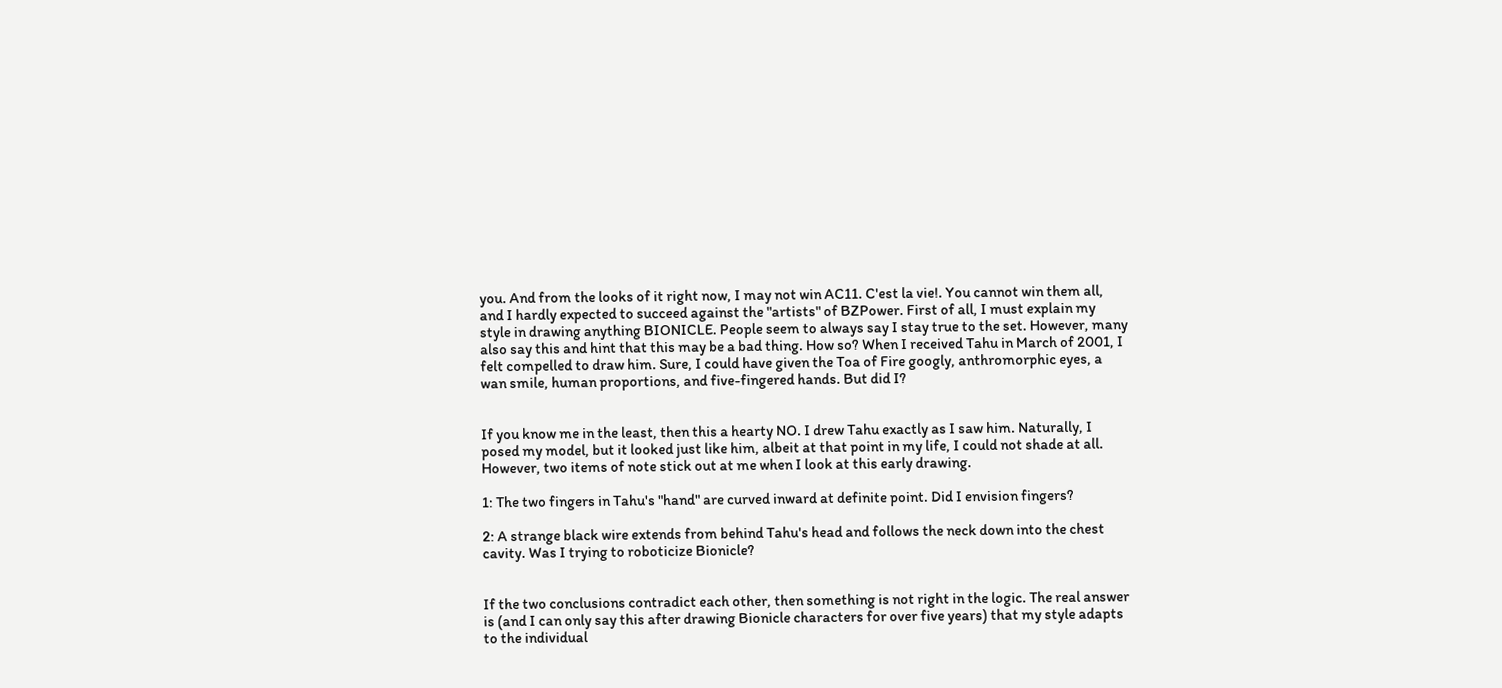you. And from the looks of it right now, I may not win AC11. C'est la vie!. You cannot win them all, and I hardly expected to succeed against the "artists" of BZPower. First of all, I must explain my style in drawing anything BIONICLE. People seem to always say I stay true to the set. However, many also say this and hint that this may be a bad thing. How so? When I received Tahu in March of 2001, I felt compelled to draw him. Sure, I could have given the Toa of Fire googly, anthromorphic eyes, a wan smile, human proportions, and five-fingered hands. But did I?


If you know me in the least, then this a hearty NO. I drew Tahu exactly as I saw him. Naturally, I posed my model, but it looked just like him, albeit at that point in my life, I could not shade at all. However, two items of note stick out at me when I look at this early drawing.

1: The two fingers in Tahu's "hand" are curved inward at definite point. Did I envision fingers?

2: A strange black wire extends from behind Tahu's head and follows the neck down into the chest cavity. Was I trying to roboticize Bionicle?


If the two conclusions contradict each other, then something is not right in the logic. The real answer is (and I can only say this after drawing Bionicle characters for over five years) that my style adapts to the individual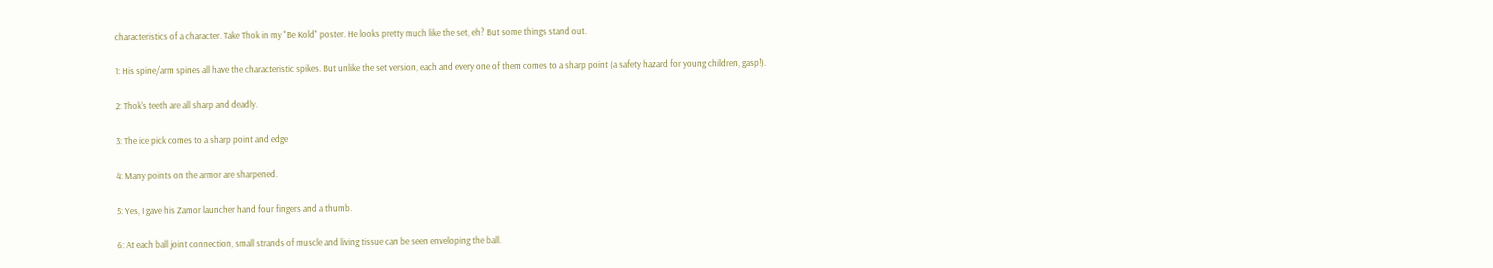characteristics of a character. Take Thok in my "Be Kold" poster. He looks pretty much like the set, eh? But some things stand out.

1: His spine/arm spines all have the characteristic spikes. But unlike the set version, each and every one of them comes to a sharp point (a safety hazard for young children, gasp!).

2: Thok's teeth are all sharp and deadly.

3: The ice pick comes to a sharp point and edge

4: Many points on the armor are sharpened.

5: Yes, I gave his Zamor launcher hand four fingers and a thumb.

6: At each ball joint connection, small strands of muscle and living tissue can be seen enveloping the ball.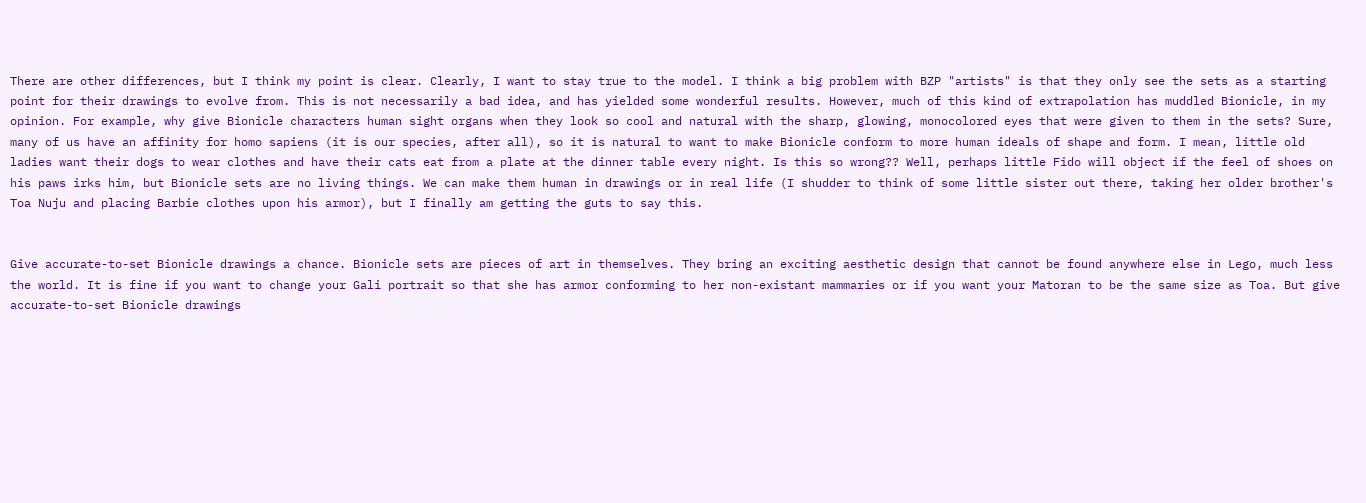There are other differences, but I think my point is clear. Clearly, I want to stay true to the model. I think a big problem with BZP "artists" is that they only see the sets as a starting point for their drawings to evolve from. This is not necessarily a bad idea, and has yielded some wonderful results. However, much of this kind of extrapolation has muddled Bionicle, in my opinion. For example, why give Bionicle characters human sight organs when they look so cool and natural with the sharp, glowing, monocolored eyes that were given to them in the sets? Sure, many of us have an affinity for homo sapiens (it is our species, after all), so it is natural to want to make Bionicle conform to more human ideals of shape and form. I mean, little old ladies want their dogs to wear clothes and have their cats eat from a plate at the dinner table every night. Is this so wrong?? Well, perhaps little Fido will object if the feel of shoes on his paws irks him, but Bionicle sets are no living things. We can make them human in drawings or in real life (I shudder to think of some little sister out there, taking her older brother's Toa Nuju and placing Barbie clothes upon his armor), but I finally am getting the guts to say this.


Give accurate-to-set Bionicle drawings a chance. Bionicle sets are pieces of art in themselves. They bring an exciting aesthetic design that cannot be found anywhere else in Lego, much less the world. It is fine if you want to change your Gali portrait so that she has armor conforming to her non-existant mammaries or if you want your Matoran to be the same size as Toa. But give accurate-to-set Bionicle drawings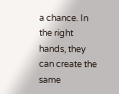a chance. In the right hands, they can create the same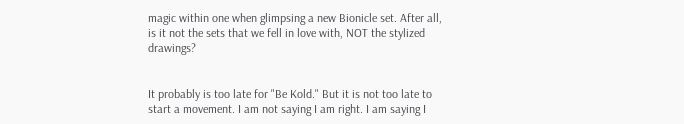magic within one when glimpsing a new Bionicle set. After all, is it not the sets that we fell in love with, NOT the stylized drawings?


It probably is too late for "Be Kold." But it is not too late to start a movement. I am not saying I am right. I am saying I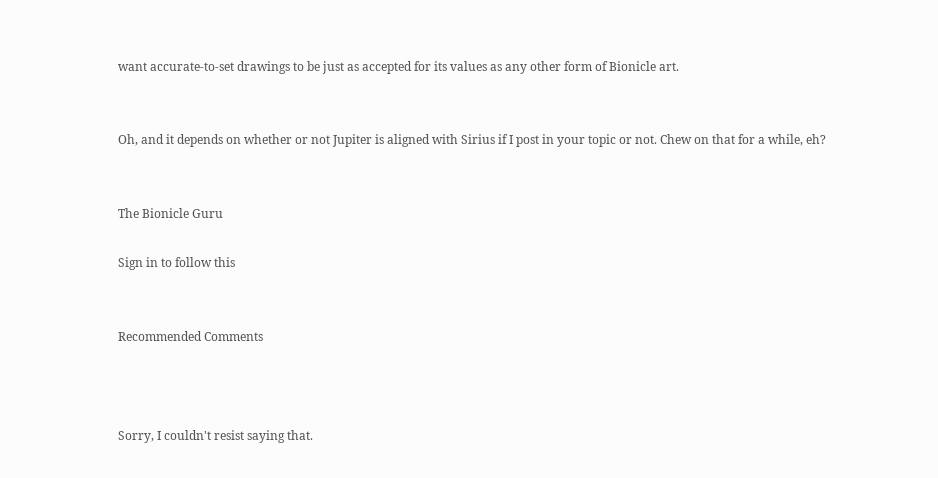want accurate-to-set drawings to be just as accepted for its values as any other form of Bionicle art.


Oh, and it depends on whether or not Jupiter is aligned with Sirius if I post in your topic or not. Chew on that for a while, eh?


The Bionicle Guru

Sign in to follow this


Recommended Comments



Sorry, I couldn't resist saying that.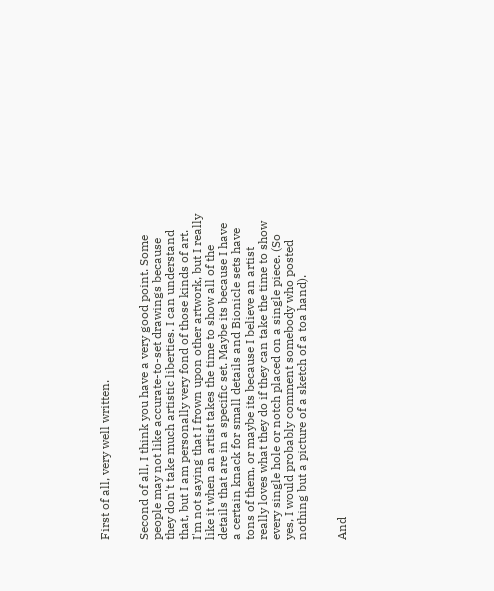First of all, very well written.


Second of all, I think you have a very good point. Some people may not like accurate-to-set drawings because they don't take much artistic liberties. I can understand that, but I am personally very fond of those kinds of art. I'm not saying that I frown upon other artwork, but I really like it when an artist takes the time to show all of the details that are in a specific set. Maybe its because I have a certain knack for small details and Bionicle sets have tons of them, or maybe its because I believe an artist really loves what they do if they can take the time to show every single hole or notch placed on a single piece. (So yes, I would probably comment somebody who posted nothing but a picture of a sketch of a toa hand).


And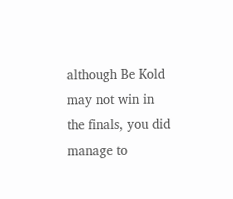although Be Kold may not win in the finals, you did manage to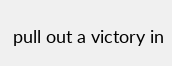pull out a victory in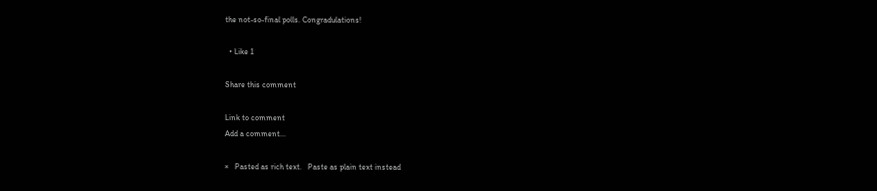the not-so-final polls. Congradulations!

  • Like 1

Share this comment

Link to comment
Add a comment...

×   Pasted as rich text.   Paste as plain text instead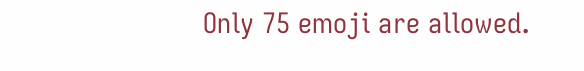Only 75 emoji are allowed.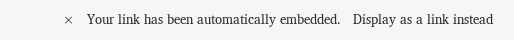×   Your link has been automatically embedded.   Display as a link instead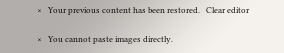×   Your previous content has been restored.   Clear editor

×   You cannot paste images directly.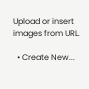Upload or insert images from URL.

  • Create New...